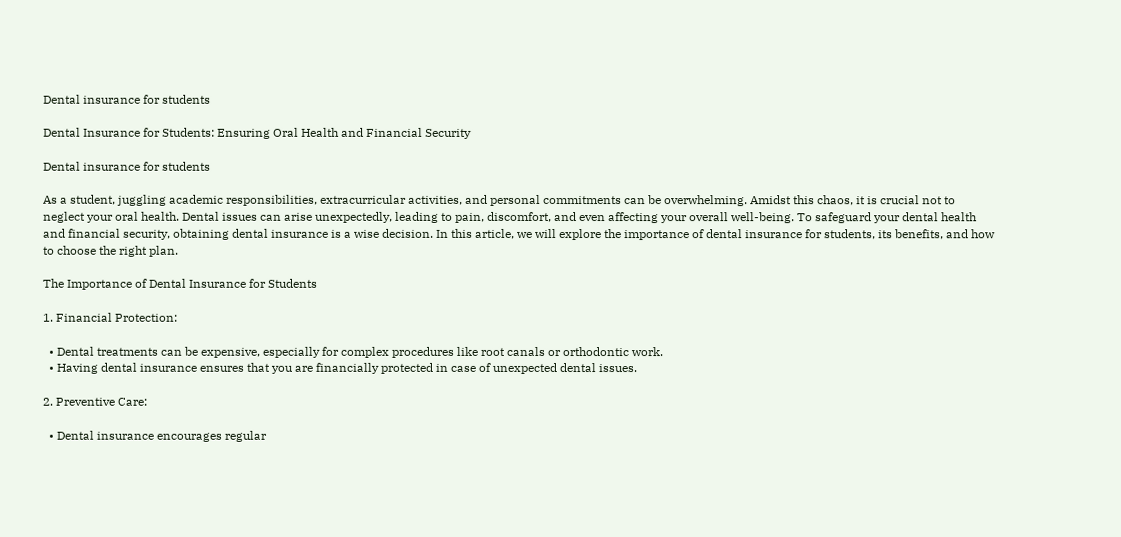Dental insurance for students

Dental Insurance for Students: Ensuring Oral Health and Financial Security

Dental insurance for students

As a student, juggling academic responsibilities, extracurricular activities, and personal commitments can be overwhelming. Amidst this chaos, it is crucial not to neglect your oral health. Dental issues can arise unexpectedly, leading to pain, discomfort, and even affecting your overall well-being. To safeguard your dental health and financial security, obtaining dental insurance is a wise decision. In this article, we will explore the importance of dental insurance for students, its benefits, and how to choose the right plan.

The Importance of Dental Insurance for Students

1. Financial Protection:

  • Dental treatments can be expensive, especially for complex procedures like root canals or orthodontic work.
  • Having dental insurance ensures that you are financially protected in case of unexpected dental issues.

2. Preventive Care:

  • Dental insurance encourages regular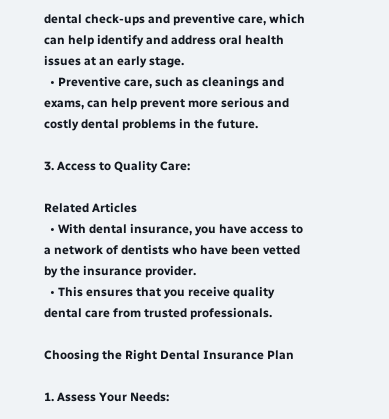dental check-ups and preventive care, which can help identify and address oral health issues at an early stage.
  • Preventive care, such as cleanings and exams, can help prevent more serious and costly dental problems in the future.

3. Access to Quality Care:

Related Articles
  • With dental insurance, you have access to a network of dentists who have been vetted by the insurance provider.
  • This ensures that you receive quality dental care from trusted professionals.

Choosing the Right Dental Insurance Plan

1. Assess Your Needs: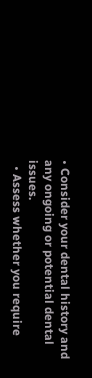• Consider your dental history and any ongoing or potential dental issues.
  • Assess whether you require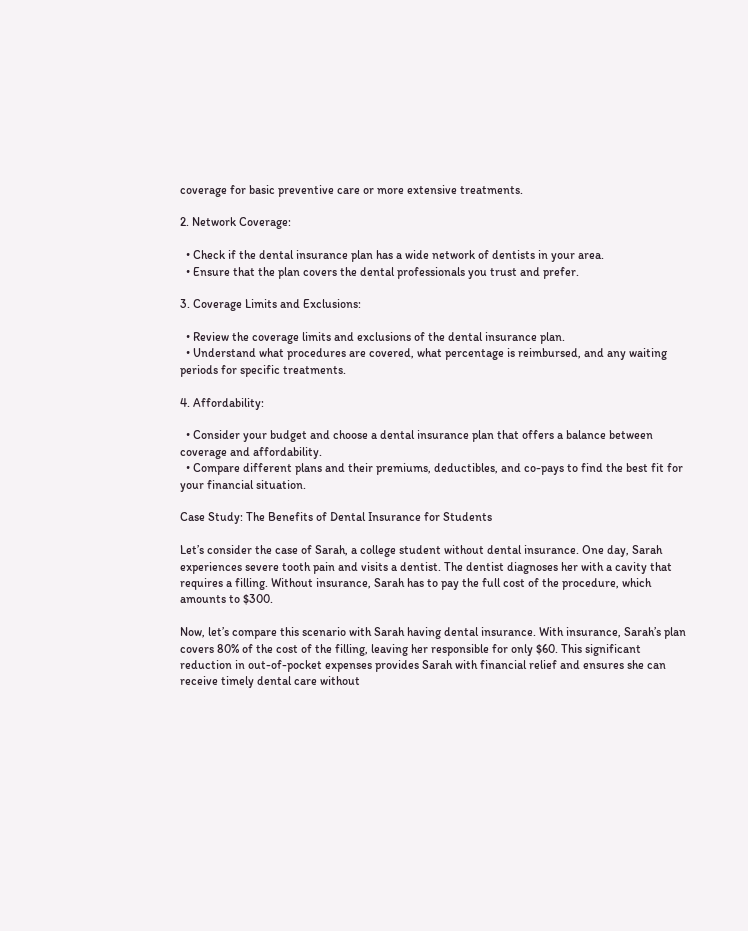coverage for basic preventive care or more extensive treatments.

2. Network Coverage:

  • Check if the dental insurance plan has a wide network of dentists in your area.
  • Ensure that the plan covers the dental professionals you trust and prefer.

3. Coverage Limits and Exclusions:

  • Review the coverage limits and exclusions of the dental insurance plan.
  • Understand what procedures are covered, what percentage is reimbursed, and any waiting periods for specific treatments.

4. Affordability:

  • Consider your budget and choose a dental insurance plan that offers a balance between coverage and affordability.
  • Compare different plans and their premiums, deductibles, and co-pays to find the best fit for your financial situation.

Case Study: The Benefits of Dental Insurance for Students

Let’s consider the case of Sarah, a college student without dental insurance. One day, Sarah experiences severe tooth pain and visits a dentist. The dentist diagnoses her with a cavity that requires a filling. Without insurance, Sarah has to pay the full cost of the procedure, which amounts to $300.

Now, let’s compare this scenario with Sarah having dental insurance. With insurance, Sarah’s plan covers 80% of the cost of the filling, leaving her responsible for only $60. This significant reduction in out-of-pocket expenses provides Sarah with financial relief and ensures she can receive timely dental care without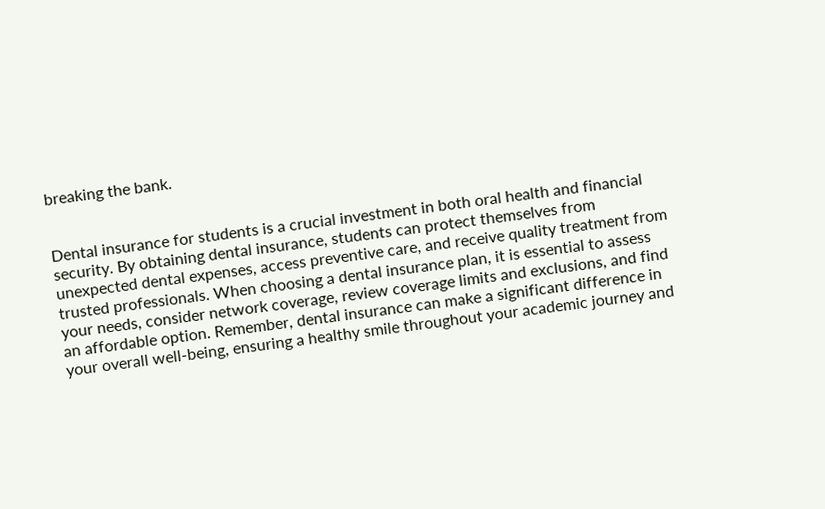breaking the bank.


Dental insurance for students is a crucial investment in both oral health and financial security. By obtaining dental insurance, students can protect themselves from unexpected dental expenses, access preventive care, and receive quality treatment from trusted professionals. When choosing a dental insurance plan, it is essential to assess your needs, consider network coverage, review coverage limits and exclusions, and find an affordable option. Remember, dental insurance can make a significant difference in your overall well-being, ensuring a healthy smile throughout your academic journey and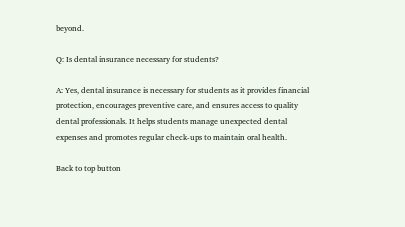beyond.

Q: Is dental insurance necessary for students?

A: Yes, dental insurance is necessary for students as it provides financial protection, encourages preventive care, and ensures access to quality dental professionals. It helps students manage unexpected dental expenses and promotes regular check-ups to maintain oral health.

Back to top button